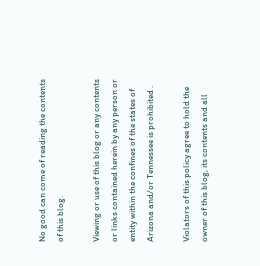No good can come of reading the contents of this blog.

Viewing or use of this blog or any contents or links contained herein by any person or entity within the confines of the states of Arizona and/or Tennessee is prohibited .

Violators of this policy agree to hold the owner of this blog, its contents and all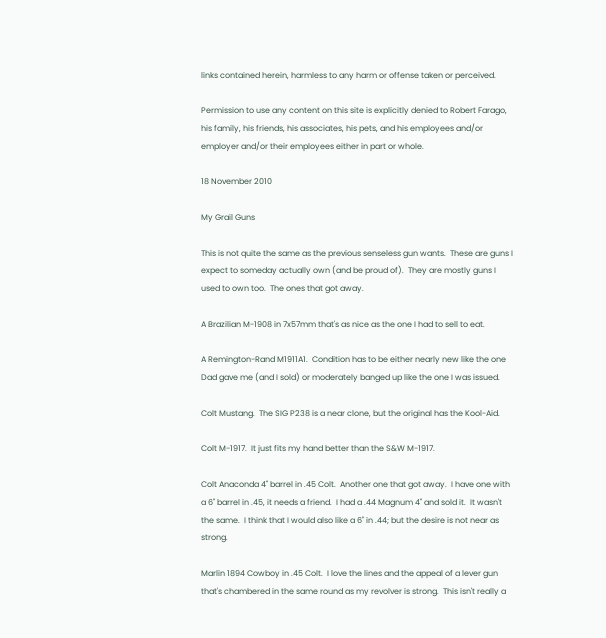links contained herein, harmless to any harm or offense taken or perceived.

Permission to use any content on this site is explicitly denied to Robert Farago, his family, his friends, his associates, his pets, and his employees and/or employer and/or their employees either in part or whole.

18 November 2010

My Grail Guns

This is not quite the same as the previous senseless gun wants.  These are guns I expect to someday actually own (and be proud of).  They are mostly guns I used to own too.  The ones that got away.

A Brazilian M-1908 in 7x57mm that's as nice as the one I had to sell to eat.

A Remington-Rand M1911A1.  Condition has to be either nearly new like the one Dad gave me (and I sold) or moderately banged up like the one I was issued.

Colt Mustang.  The SIG P238 is a near clone, but the original has the Kool-Aid.

Colt M-1917.  It just fits my hand better than the S&W M-1917.

Colt Anaconda 4" barrel in .45 Colt.  Another one that got away.  I have one with a 6" barrel in .45, it needs a friend.  I had a .44 Magnum 4" and sold it.  It wasn't the same.  I think that I would also like a 6" in .44; but the desire is not near as strong.

Marlin 1894 Cowboy in .45 Colt.  I love the lines and the appeal of a lever gun that's chambered in the same round as my revolver is strong.  This isn't really a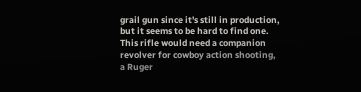grail gun since it's still in production, but it seems to be hard to find one.  This rifle would need a companion revolver for cowboy action shooting, a Ruger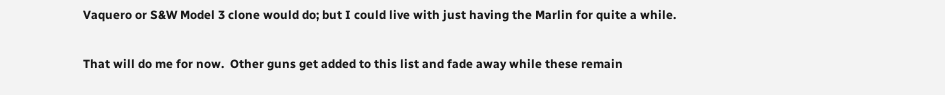Vaquero or S&W Model 3 clone would do; but I could live with just having the Marlin for quite a while.

That will do me for now.  Other guns get added to this list and fade away while these remain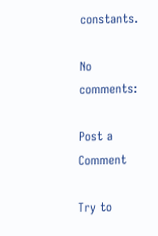constants.

No comments:

Post a Comment

Try to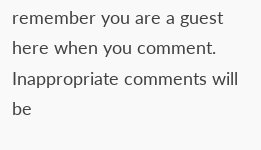remember you are a guest here when you comment. Inappropriate comments will be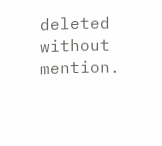deleted without mention.